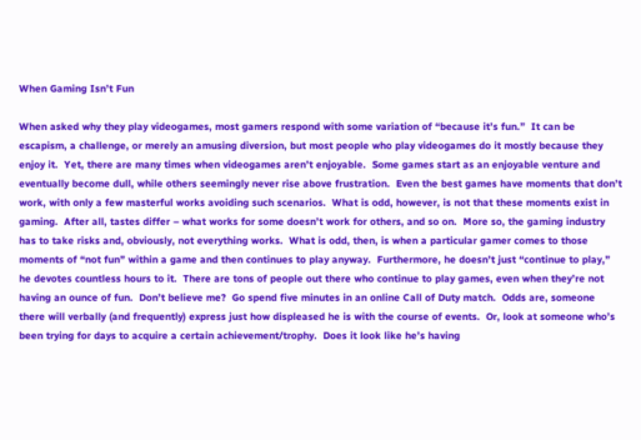When Gaming Isn’t Fun

When asked why they play videogames, most gamers respond with some variation of “because it’s fun.”  It can be escapism, a challenge, or merely an amusing diversion, but most people who play videogames do it mostly because they enjoy it.  Yet, there are many times when videogames aren’t enjoyable.  Some games start as an enjoyable venture and eventually become dull, while others seemingly never rise above frustration.  Even the best games have moments that don’t work, with only a few masterful works avoiding such scenarios.  What is odd, however, is not that these moments exist in gaming.  After all, tastes differ – what works for some doesn’t work for others, and so on.  More so, the gaming industry has to take risks and, obviously, not everything works.  What is odd, then, is when a particular gamer comes to those moments of “not fun” within a game and then continues to play anyway.  Furthermore, he doesn’t just “continue to play,” he devotes countless hours to it.  There are tons of people out there who continue to play games, even when they’re not having an ounce of fun.  Don’t believe me?  Go spend five minutes in an online Call of Duty match.  Odds are, someone there will verbally (and frequently) express just how displeased he is with the course of events.  Or, look at someone who’s been trying for days to acquire a certain achievement/trophy.  Does it look like he’s having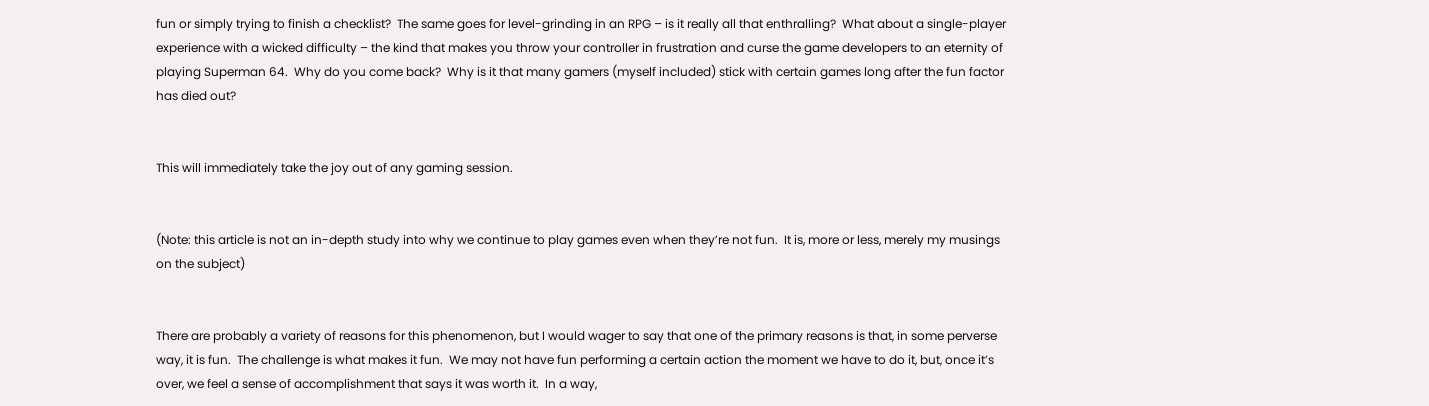fun or simply trying to finish a checklist?  The same goes for level-grinding in an RPG – is it really all that enthralling?  What about a single-player experience with a wicked difficulty – the kind that makes you throw your controller in frustration and curse the game developers to an eternity of playing Superman 64.  Why do you come back?  Why is it that many gamers (myself included) stick with certain games long after the fun factor has died out?


This will immediately take the joy out of any gaming session.


(Note: this article is not an in-depth study into why we continue to play games even when they’re not fun.  It is, more or less, merely my musings on the subject)


There are probably a variety of reasons for this phenomenon, but I would wager to say that one of the primary reasons is that, in some perverse way, it is fun.  The challenge is what makes it fun.  We may not have fun performing a certain action the moment we have to do it, but, once it’s over, we feel a sense of accomplishment that says it was worth it.  In a way,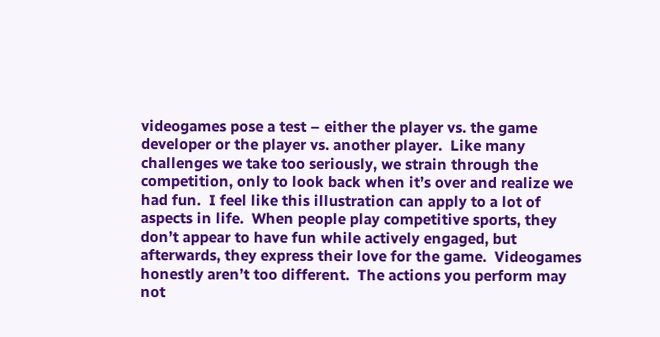videogames pose a test – either the player vs. the game developer or the player vs. another player.  Like many challenges we take too seriously, we strain through the competition, only to look back when it’s over and realize we had fun.  I feel like this illustration can apply to a lot of aspects in life.  When people play competitive sports, they don’t appear to have fun while actively engaged, but afterwards, they express their love for the game.  Videogames honestly aren’t too different.  The actions you perform may not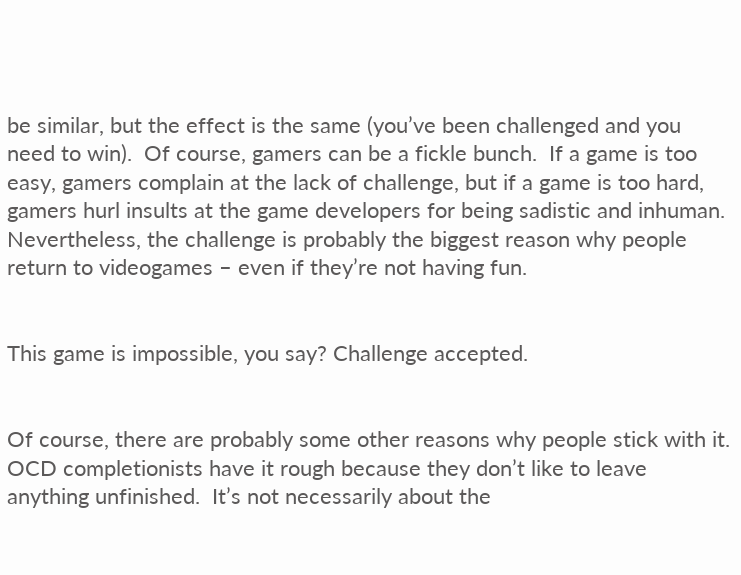be similar, but the effect is the same (you’ve been challenged and you need to win).  Of course, gamers can be a fickle bunch.  If a game is too easy, gamers complain at the lack of challenge, but if a game is too hard, gamers hurl insults at the game developers for being sadistic and inhuman.  Nevertheless, the challenge is probably the biggest reason why people return to videogames – even if they’re not having fun.


This game is impossible, you say? Challenge accepted.


Of course, there are probably some other reasons why people stick with it.  OCD completionists have it rough because they don’t like to leave anything unfinished.  It’s not necessarily about the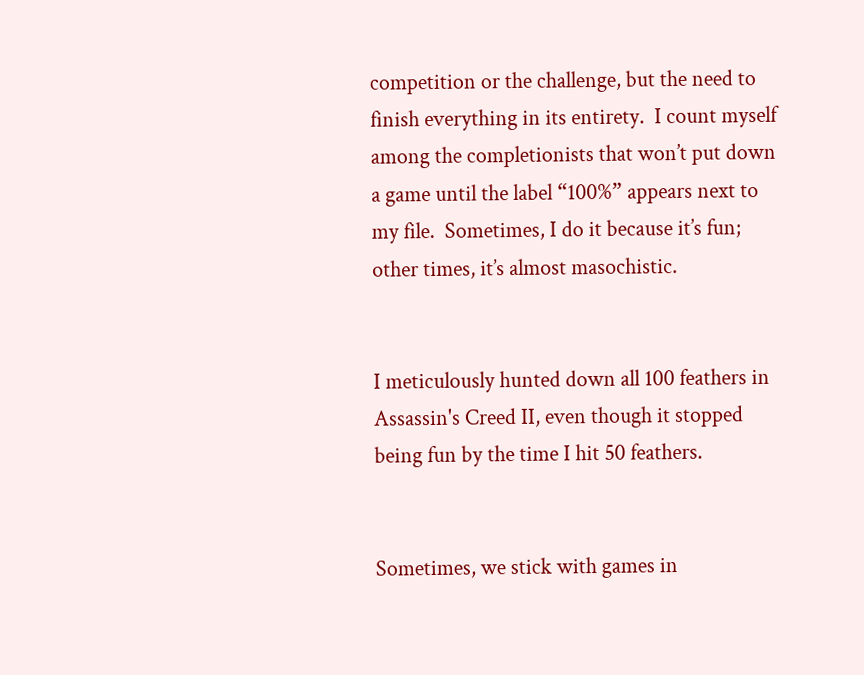competition or the challenge, but the need to finish everything in its entirety.  I count myself among the completionists that won’t put down a game until the label “100%” appears next to my file.  Sometimes, I do it because it’s fun; other times, it’s almost masochistic.


I meticulously hunted down all 100 feathers in Assassin's Creed II, even though it stopped being fun by the time I hit 50 feathers.


Sometimes, we stick with games in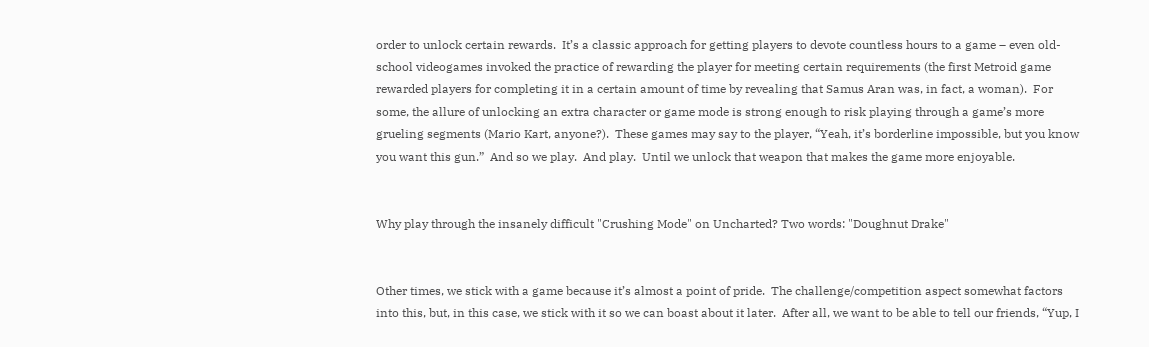order to unlock certain rewards.  It’s a classic approach for getting players to devote countless hours to a game – even old-school videogames invoked the practice of rewarding the player for meeting certain requirements (the first Metroid game rewarded players for completing it in a certain amount of time by revealing that Samus Aran was, in fact, a woman).  For some, the allure of unlocking an extra character or game mode is strong enough to risk playing through a game’s more grueling segments (Mario Kart, anyone?).  These games may say to the player, “Yeah, it’s borderline impossible, but you know you want this gun.”  And so we play.  And play.  Until we unlock that weapon that makes the game more enjoyable.


Why play through the insanely difficult "Crushing Mode" on Uncharted? Two words: "Doughnut Drake"


Other times, we stick with a game because it’s almost a point of pride.  The challenge/competition aspect somewhat factors into this, but, in this case, we stick with it so we can boast about it later.  After all, we want to be able to tell our friends, “Yup, I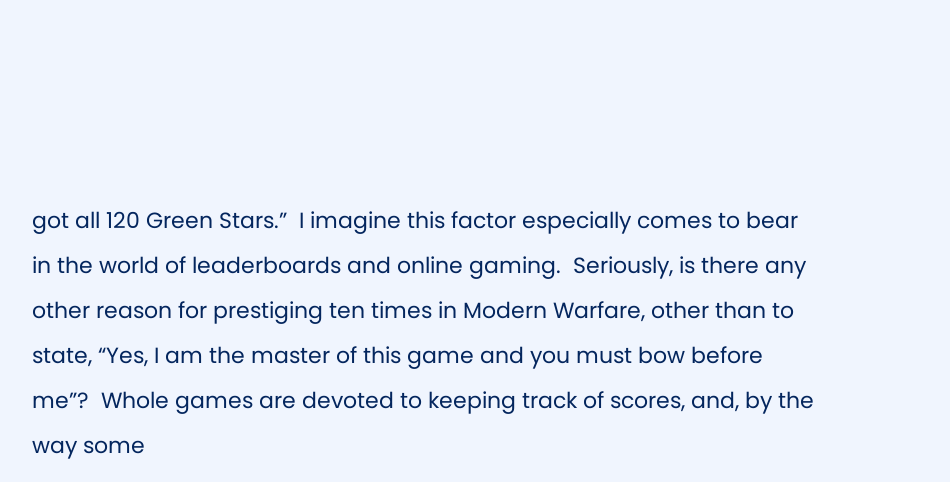got all 120 Green Stars.”  I imagine this factor especially comes to bear in the world of leaderboards and online gaming.  Seriously, is there any other reason for prestiging ten times in Modern Warfare, other than to state, “Yes, I am the master of this game and you must bow before me”?  Whole games are devoted to keeping track of scores, and, by the way some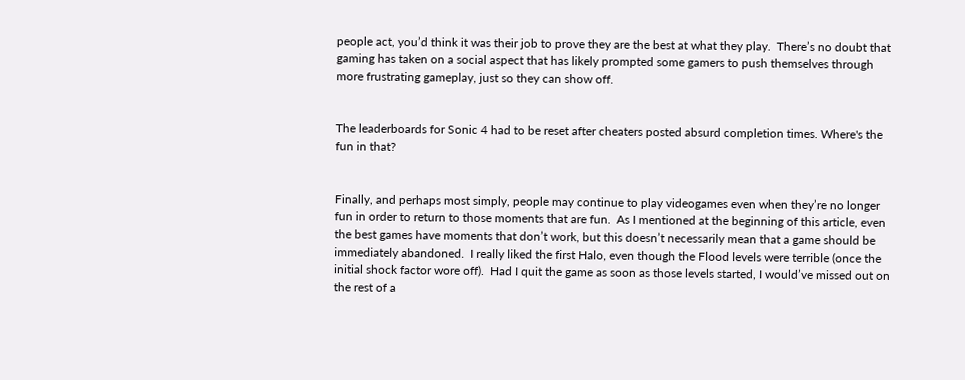people act, you’d think it was their job to prove they are the best at what they play.  There’s no doubt that gaming has taken on a social aspect that has likely prompted some gamers to push themselves through more frustrating gameplay, just so they can show off.


The leaderboards for Sonic 4 had to be reset after cheaters posted absurd completion times. Where's the fun in that?


Finally, and perhaps most simply, people may continue to play videogames even when they’re no longer fun in order to return to those moments that are fun.  As I mentioned at the beginning of this article, even the best games have moments that don’t work, but this doesn’t necessarily mean that a game should be immediately abandoned.  I really liked the first Halo, even though the Flood levels were terrible (once the initial shock factor wore off).  Had I quit the game as soon as those levels started, I would’ve missed out on the rest of a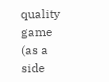quality game (as a side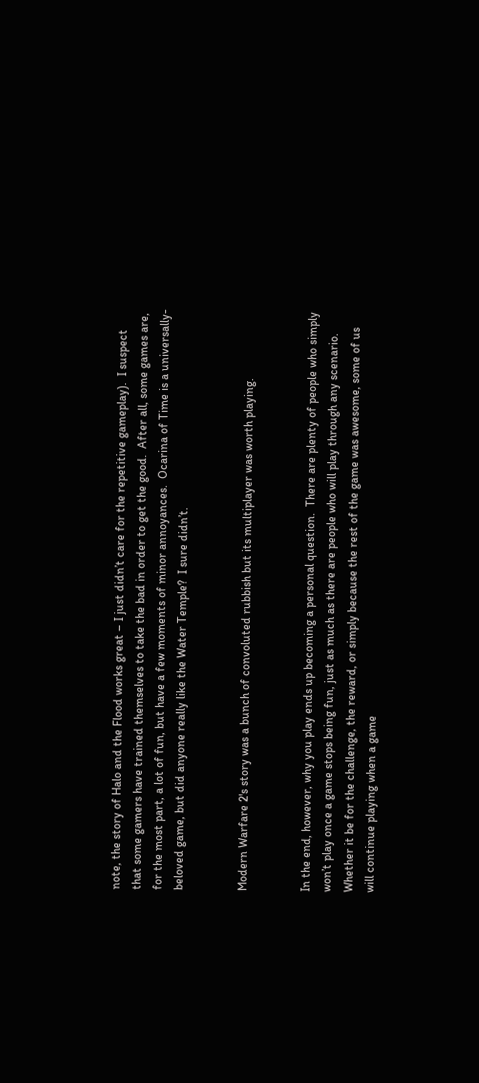note, the story of Halo and the Flood works great – I just didn’t care for the repetitive gameplay).  I suspect that some gamers have trained themselves to take the bad in order to get the good.  After all, some games are, for the most part, a lot of fun, but have a few moments of minor annoyances.  Ocarina of Time is a universally-beloved game, but did anyone really like the Water Temple?  I sure didn’t.


Modern Warfare 2's story was a bunch of convoluted rubbish but its multiplayer was worth playing.


In the end, however, why you play ends up becoming a personal question.  There are plenty of people who simply won’t play once a game stops being fun, just as much as there are people who will play through any scenario.  Whether it be for the challenge, the reward, or simply because the rest of the game was awesome, some of us will continue playing when a game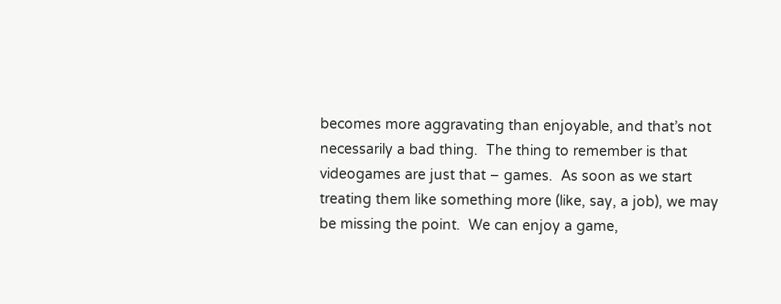becomes more aggravating than enjoyable, and that’s not necessarily a bad thing.  The thing to remember is that videogames are just that – games.  As soon as we start treating them like something more (like, say, a job), we may be missing the point.  We can enjoy a game,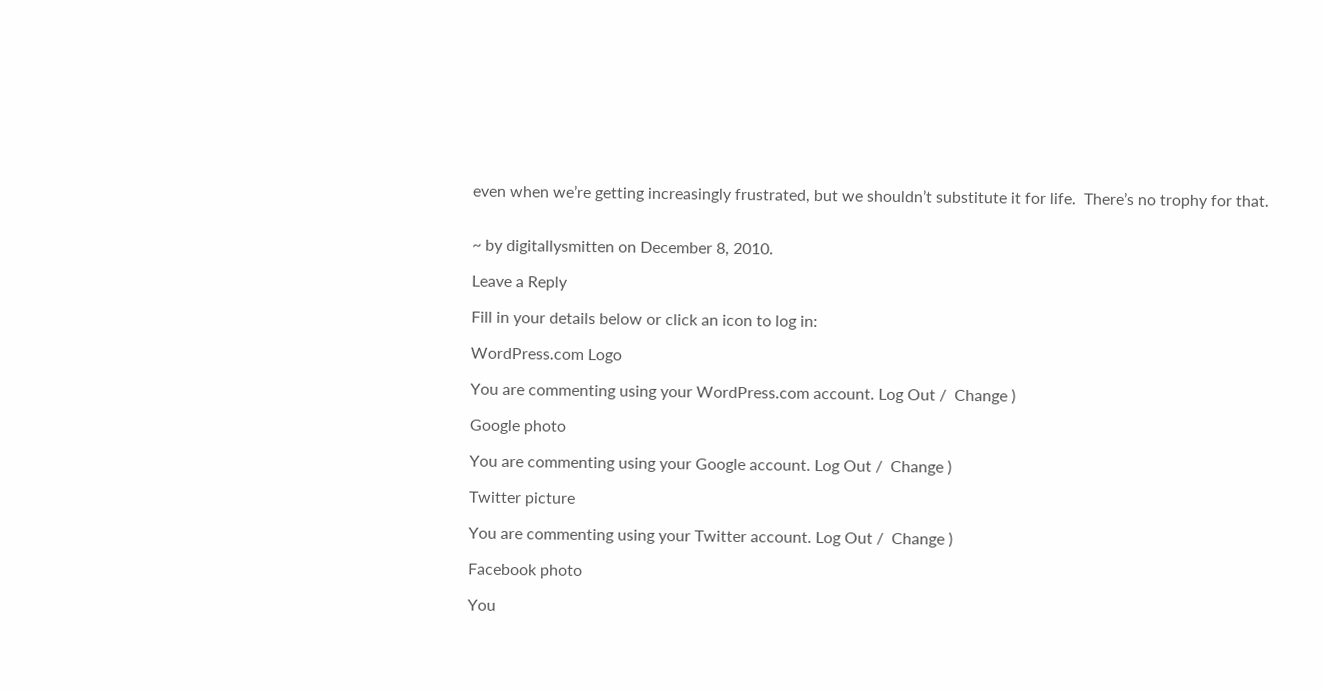even when we’re getting increasingly frustrated, but we shouldn’t substitute it for life.  There’s no trophy for that.


~ by digitallysmitten on December 8, 2010.

Leave a Reply

Fill in your details below or click an icon to log in:

WordPress.com Logo

You are commenting using your WordPress.com account. Log Out /  Change )

Google photo

You are commenting using your Google account. Log Out /  Change )

Twitter picture

You are commenting using your Twitter account. Log Out /  Change )

Facebook photo

You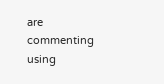are commenting using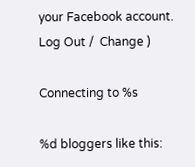your Facebook account. Log Out /  Change )

Connecting to %s

%d bloggers like this: